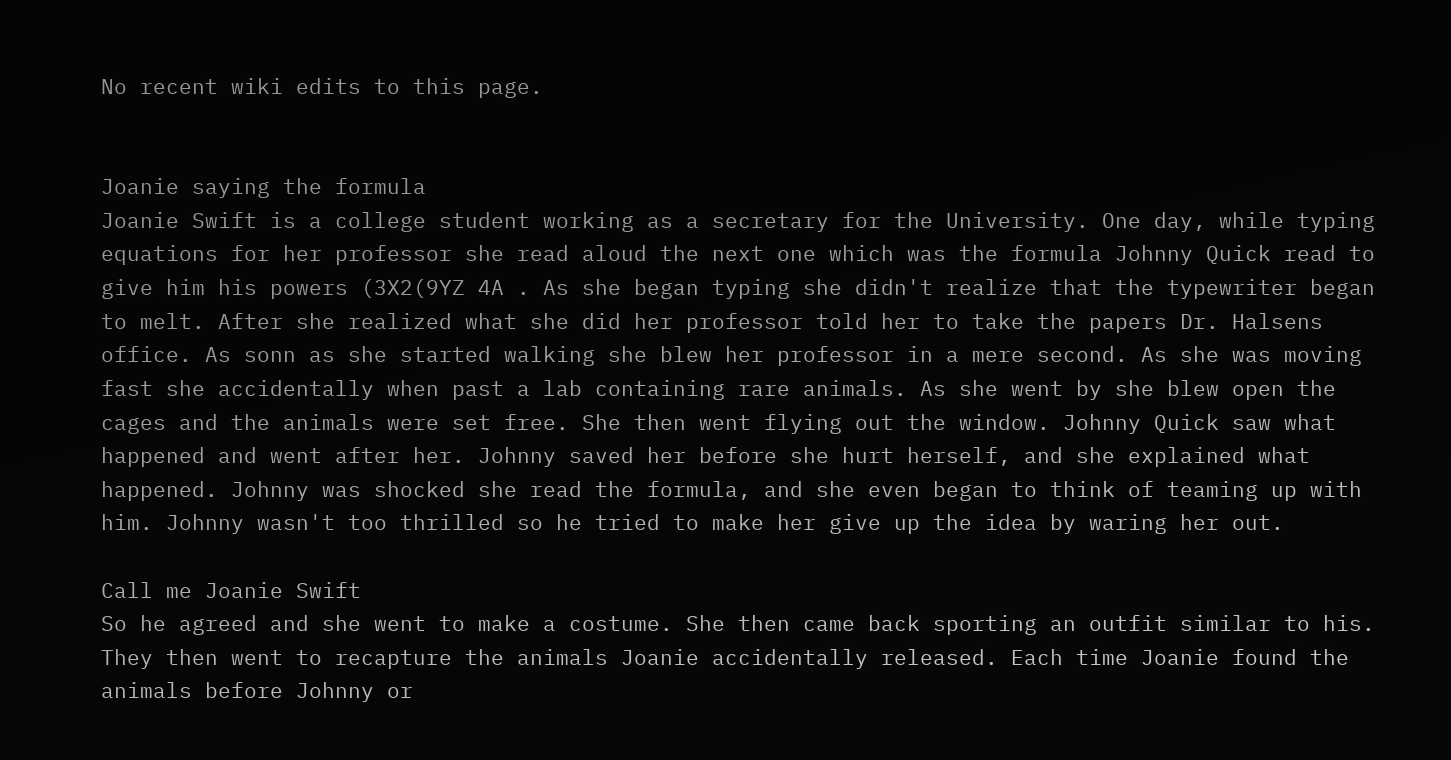No recent wiki edits to this page.


Joanie saying the formula
Joanie Swift is a college student working as a secretary for the University. One day, while typing equations for her professor she read aloud the next one which was the formula Johnny Quick read to give him his powers (3X2(9YZ 4A . As she began typing she didn't realize that the typewriter began to melt. After she realized what she did her professor told her to take the papers Dr. Halsens office. As sonn as she started walking she blew her professor in a mere second. As she was moving fast she accidentally when past a lab containing rare animals. As she went by she blew open the cages and the animals were set free. She then went flying out the window. Johnny Quick saw what happened and went after her. Johnny saved her before she hurt herself, and she explained what happened. Johnny was shocked she read the formula, and she even began to think of teaming up with him. Johnny wasn't too thrilled so he tried to make her give up the idea by waring her out.

Call me Joanie Swift
So he agreed and she went to make a costume. She then came back sporting an outfit similar to his. They then went to recapture the animals Joanie accidentally released. Each time Joanie found the animals before Johnny or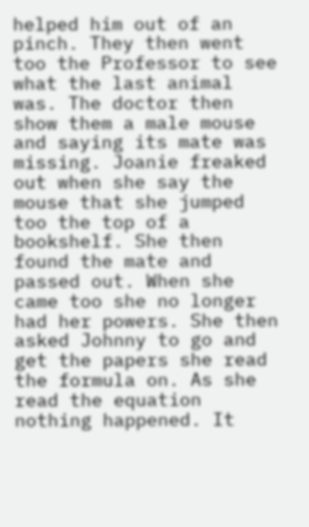helped him out of an pinch. They then went too the Professor to see what the last animal was. The doctor then show them a male mouse and saying its mate was missing. Joanie freaked out when she say the mouse that she jumped too the top of a bookshelf. She then found the mate and passed out. When she came too she no longer had her powers. She then asked Johnny to go and get the papers she read the formula on. As she read the equation nothing happened. It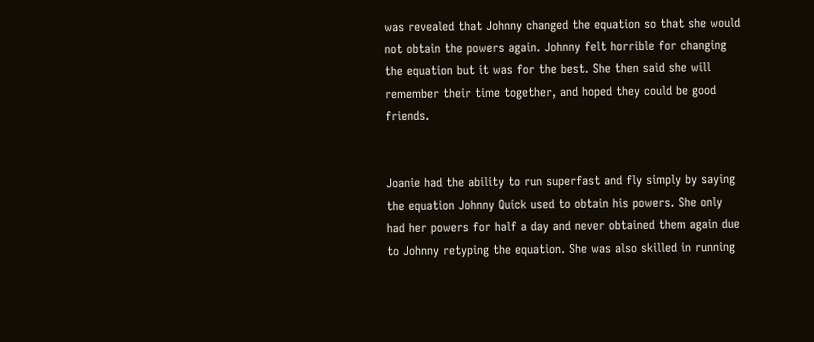was revealed that Johnny changed the equation so that she would not obtain the powers again. Johnny felt horrible for changing the equation but it was for the best. She then said she will remember their time together, and hoped they could be good friends.


Joanie had the ability to run superfast and fly simply by saying the equation Johnny Quick used to obtain his powers. She only had her powers for half a day and never obtained them again due to Johnny retyping the equation. She was also skilled in running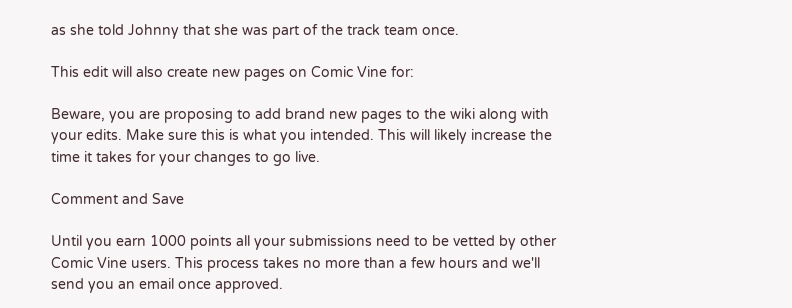as she told Johnny that she was part of the track team once.

This edit will also create new pages on Comic Vine for:

Beware, you are proposing to add brand new pages to the wiki along with your edits. Make sure this is what you intended. This will likely increase the time it takes for your changes to go live.

Comment and Save

Until you earn 1000 points all your submissions need to be vetted by other Comic Vine users. This process takes no more than a few hours and we'll send you an email once approved.